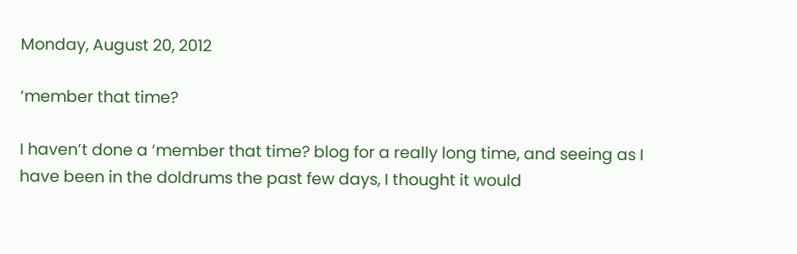Monday, August 20, 2012

‘member that time?

I haven’t done a ‘member that time? blog for a really long time, and seeing as I have been in the doldrums the past few days, I thought it would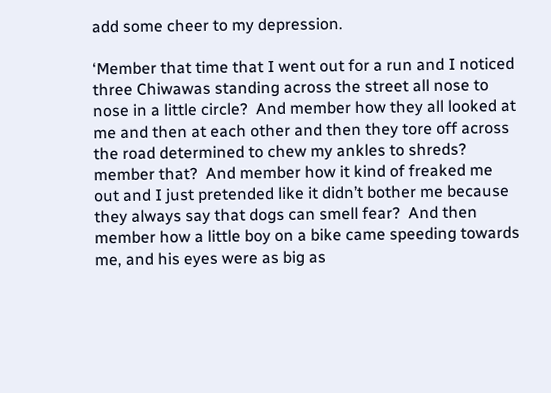add some cheer to my depression.

‘Member that time that I went out for a run and I noticed three Chiwawas standing across the street all nose to nose in a little circle?  And member how they all looked at me and then at each other and then they tore off across the road determined to chew my ankles to shreds?  member that?  And member how it kind of freaked me out and I just pretended like it didn’t bother me because they always say that dogs can smell fear?  And then member how a little boy on a bike came speeding towards me, and his eyes were as big as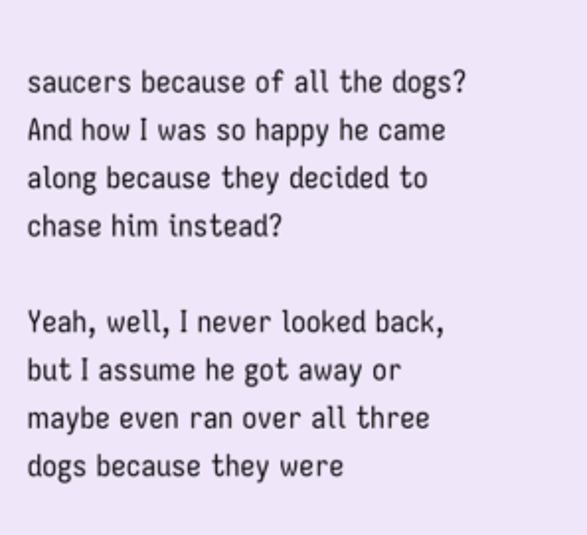saucers because of all the dogs?  And how I was so happy he came along because they decided to chase him instead?

Yeah, well, I never looked back, but I assume he got away or maybe even ran over all three dogs because they were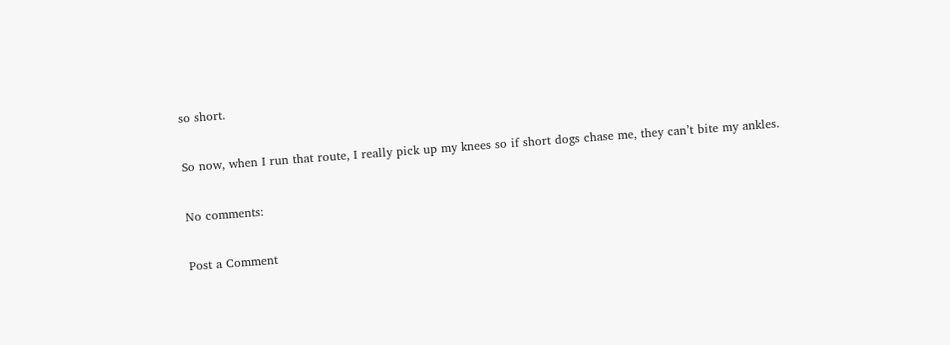so short.

So now, when I run that route, I really pick up my knees so if short dogs chase me, they can’t bite my ankles.

No comments:

Post a Comment